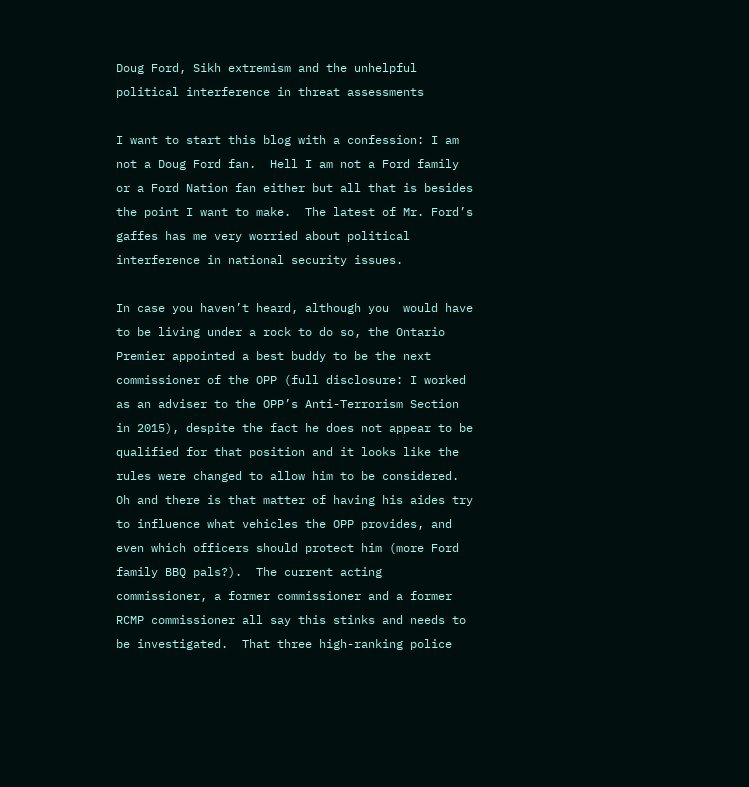Doug Ford, Sikh extremism and the unhelpful political interference in threat assessments

I want to start this blog with a confession: I am not a Doug Ford fan.  Hell I am not a Ford family or a Ford Nation fan either but all that is besides the point I want to make.  The latest of Mr. Ford’s gaffes has me very worried about political interference in national security issues.

In case you haven’t heard, although you  would have to be living under a rock to do so, the Ontario Premier appointed a best buddy to be the next commissioner of the OPP (full disclosure: I worked as an adviser to the OPP’s Anti-Terrorism Section in 2015), despite the fact he does not appear to be qualified for that position and it looks like the rules were changed to allow him to be considered.  Oh and there is that matter of having his aides try to influence what vehicles the OPP provides, and even which officers should protect him (more Ford family BBQ pals?).  The current acting commissioner, a former commissioner and a former RCMP commissioner all say this stinks and needs to be investigated.  That three high-ranking police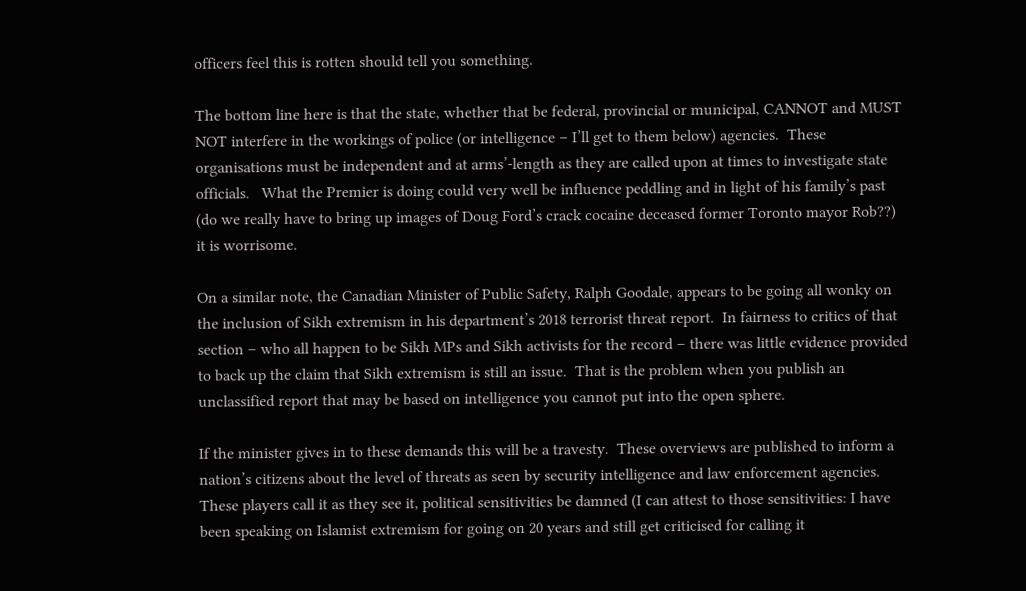officers feel this is rotten should tell you something.

The bottom line here is that the state, whether that be federal, provincial or municipal, CANNOT and MUST NOT interfere in the workings of police (or intelligence – I’ll get to them below) agencies.  These organisations must be independent and at arms’-length as they are called upon at times to investigate state officials.   What the Premier is doing could very well be influence peddling and in light of his family’s past (do we really have to bring up images of Doug Ford’s crack cocaine deceased former Toronto mayor Rob??) it is worrisome.

On a similar note, the Canadian Minister of Public Safety, Ralph Goodale, appears to be going all wonky on the inclusion of Sikh extremism in his department’s 2018 terrorist threat report.  In fairness to critics of that section – who all happen to be Sikh MPs and Sikh activists for the record – there was little evidence provided to back up the claim that Sikh extremism is still an issue.  That is the problem when you publish an unclassified report that may be based on intelligence you cannot put into the open sphere.

If the minister gives in to these demands this will be a travesty.  These overviews are published to inform a nation’s citizens about the level of threats as seen by security intelligence and law enforcement agencies.  These players call it as they see it, political sensitivities be damned (I can attest to those sensitivities: I have been speaking on Islamist extremism for going on 20 years and still get criticised for calling it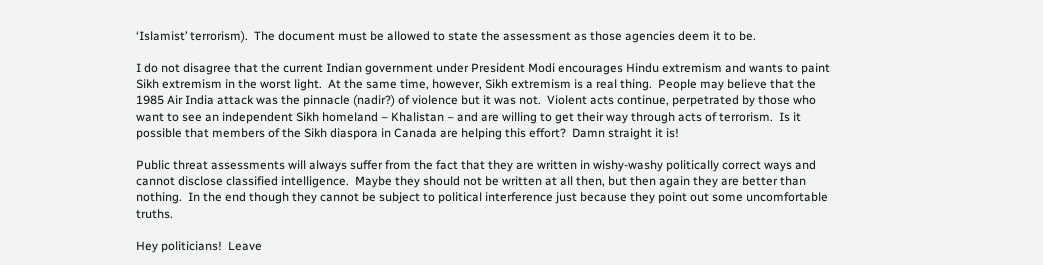‘Islamist’ terrorism).  The document must be allowed to state the assessment as those agencies deem it to be.

I do not disagree that the current Indian government under President Modi encourages Hindu extremism and wants to paint Sikh extremism in the worst light.  At the same time, however, Sikh extremism is a real thing.  People may believe that the 1985 Air India attack was the pinnacle (nadir?) of violence but it was not.  Violent acts continue, perpetrated by those who want to see an independent Sikh homeland – Khalistan – and are willing to get their way through acts of terrorism.  Is it possible that members of the Sikh diaspora in Canada are helping this effort?  Damn straight it is!

Public threat assessments will always suffer from the fact that they are written in wishy-washy politically correct ways and cannot disclose classified intelligence.  Maybe they should not be written at all then, but then again they are better than nothing.  In the end though they cannot be subject to political interference just because they point out some uncomfortable truths.

Hey politicians!  Leave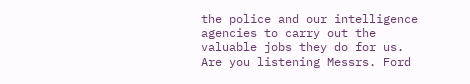the police and our intelligence agencies to carry out the valuable jobs they do for us. Are you listening Messrs. Ford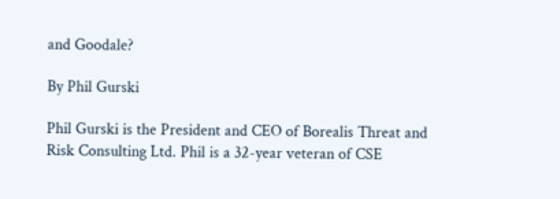and Goodale?

By Phil Gurski

Phil Gurski is the President and CEO of Borealis Threat and Risk Consulting Ltd. Phil is a 32-year veteran of CSE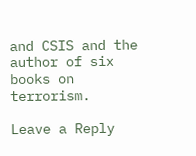and CSIS and the author of six books on terrorism.

Leave a Reply